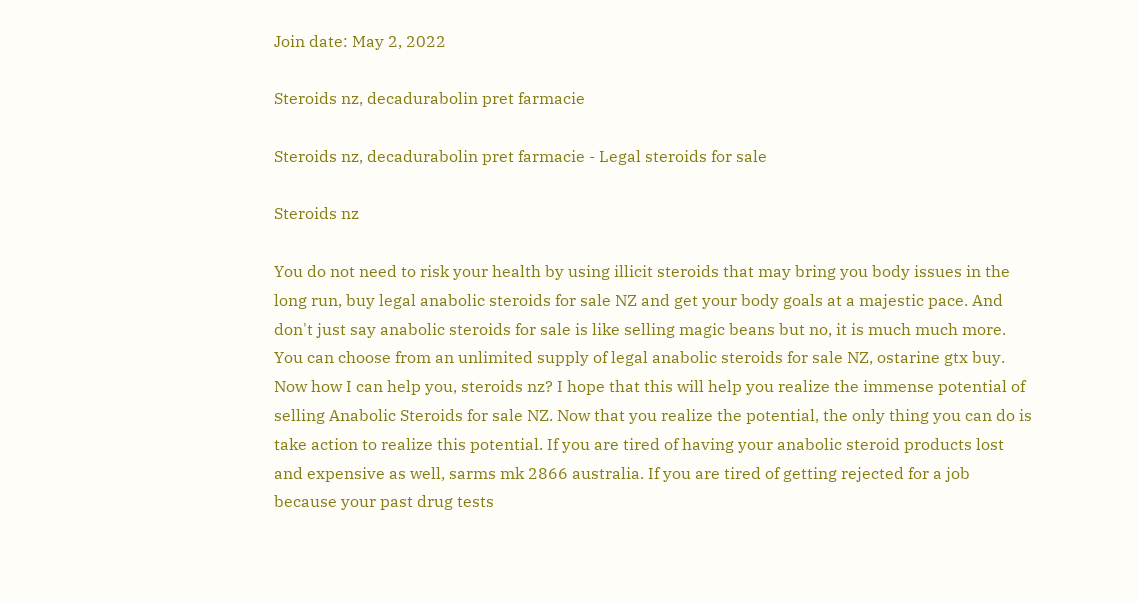Join date: May 2, 2022

Steroids nz, decadurabolin pret farmacie

Steroids nz, decadurabolin pret farmacie - Legal steroids for sale

Steroids nz

You do not need to risk your health by using illicit steroids that may bring you body issues in the long run, buy legal anabolic steroids for sale NZ and get your body goals at a majestic pace. And don't just say anabolic steroids for sale is like selling magic beans but no, it is much much more. You can choose from an unlimited supply of legal anabolic steroids for sale NZ, ostarine gtx buy. Now how I can help you, steroids nz? I hope that this will help you realize the immense potential of selling Anabolic Steroids for sale NZ. Now that you realize the potential, the only thing you can do is take action to realize this potential. If you are tired of having your anabolic steroid products lost and expensive as well, sarms mk 2866 australia. If you are tired of getting rejected for a job because your past drug tests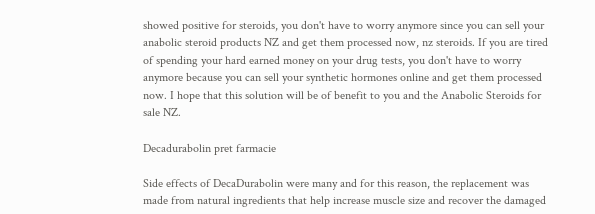showed positive for steroids, you don't have to worry anymore since you can sell your anabolic steroid products NZ and get them processed now, nz steroids. If you are tired of spending your hard earned money on your drug tests, you don't have to worry anymore because you can sell your synthetic hormones online and get them processed now. I hope that this solution will be of benefit to you and the Anabolic Steroids for sale NZ.

Decadurabolin pret farmacie

Side effects of DecaDurabolin were many and for this reason, the replacement was made from natural ingredients that help increase muscle size and recover the damaged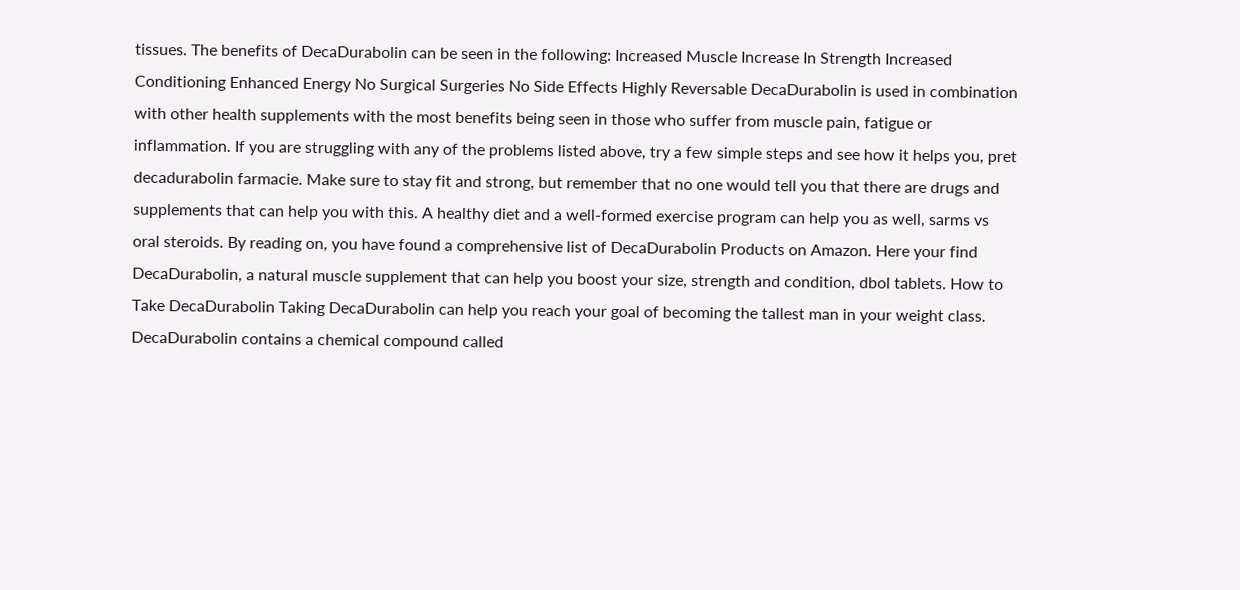tissues. The benefits of DecaDurabolin can be seen in the following: Increased Muscle Increase In Strength Increased Conditioning Enhanced Energy No Surgical Surgeries No Side Effects Highly Reversable DecaDurabolin is used in combination with other health supplements with the most benefits being seen in those who suffer from muscle pain, fatigue or inflammation. If you are struggling with any of the problems listed above, try a few simple steps and see how it helps you, pret decadurabolin farmacie. Make sure to stay fit and strong, but remember that no one would tell you that there are drugs and supplements that can help you with this. A healthy diet and a well-formed exercise program can help you as well, sarms vs oral steroids. By reading on, you have found a comprehensive list of DecaDurabolin Products on Amazon. Here your find DecaDurabolin, a natural muscle supplement that can help you boost your size, strength and condition, dbol tablets. How to Take DecaDurabolin Taking DecaDurabolin can help you reach your goal of becoming the tallest man in your weight class. DecaDurabolin contains a chemical compound called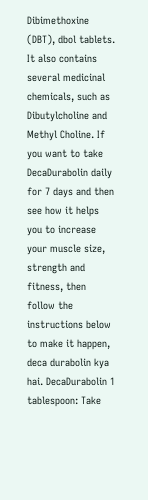Dibimethoxine (DBT), dbol tablets. It also contains several medicinal chemicals, such as Dibutylcholine and Methyl Choline. If you want to take DecaDurabolin daily for 7 days and then see how it helps you to increase your muscle size, strength and fitness, then follow the instructions below to make it happen, deca durabolin kya hai. DecaDurabolin 1 tablespoon: Take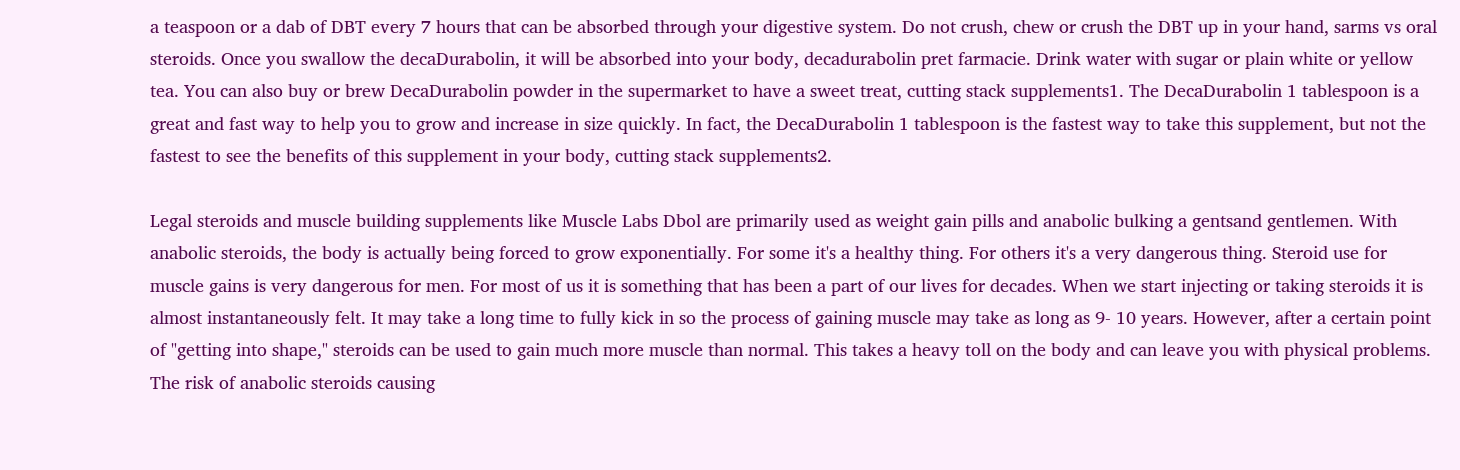a teaspoon or a dab of DBT every 7 hours that can be absorbed through your digestive system. Do not crush, chew or crush the DBT up in your hand, sarms vs oral steroids. Once you swallow the decaDurabolin, it will be absorbed into your body, decadurabolin pret farmacie. Drink water with sugar or plain white or yellow tea. You can also buy or brew DecaDurabolin powder in the supermarket to have a sweet treat, cutting stack supplements1. The DecaDurabolin 1 tablespoon is a great and fast way to help you to grow and increase in size quickly. In fact, the DecaDurabolin 1 tablespoon is the fastest way to take this supplement, but not the fastest to see the benefits of this supplement in your body, cutting stack supplements2.

Legal steroids and muscle building supplements like Muscle Labs Dbol are primarily used as weight gain pills and anabolic bulking a gentsand gentlemen. With anabolic steroids, the body is actually being forced to grow exponentially. For some it's a healthy thing. For others it's a very dangerous thing. Steroid use for muscle gains is very dangerous for men. For most of us it is something that has been a part of our lives for decades. When we start injecting or taking steroids it is almost instantaneously felt. It may take a long time to fully kick in so the process of gaining muscle may take as long as 9- 10 years. However, after a certain point of "getting into shape," steroids can be used to gain much more muscle than normal. This takes a heavy toll on the body and can leave you with physical problems. The risk of anabolic steroids causing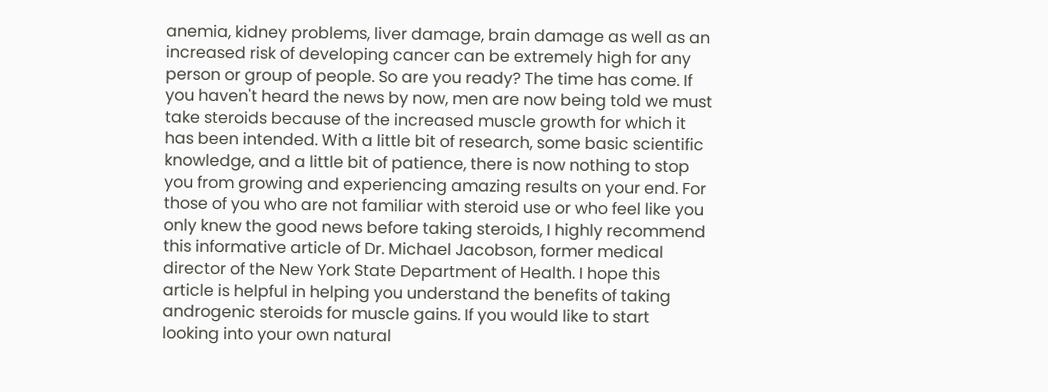anemia, kidney problems, liver damage, brain damage as well as an increased risk of developing cancer can be extremely high for any person or group of people. So are you ready? The time has come. If you haven't heard the news by now, men are now being told we must take steroids because of the increased muscle growth for which it has been intended. With a little bit of research, some basic scientific knowledge, and a little bit of patience, there is now nothing to stop you from growing and experiencing amazing results on your end. For those of you who are not familiar with steroid use or who feel like you only knew the good news before taking steroids, I highly recommend this informative article of Dr. Michael Jacobson, former medical director of the New York State Department of Health. I hope this article is helpful in helping you understand the benefits of taking androgenic steroids for muscle gains. If you would like to start looking into your own natural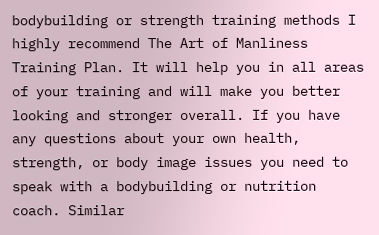bodybuilding or strength training methods I highly recommend The Art of Manliness Training Plan. It will help you in all areas of your training and will make you better looking and stronger overall. If you have any questions about your own health, strength, or body image issues you need to speak with a bodybuilding or nutrition coach. Similar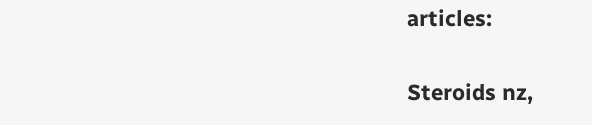articles:

Steroids nz,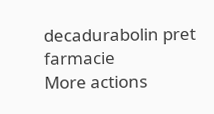decadurabolin pret farmacie
More actions